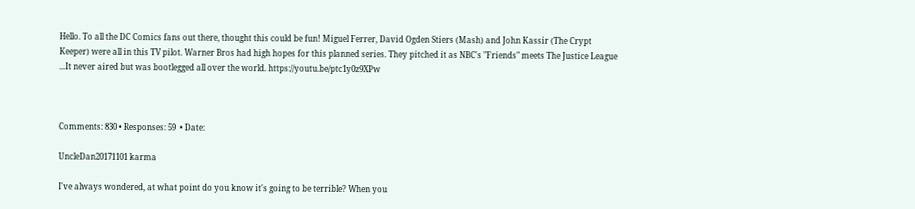Hello. To all the DC Comics fans out there, thought this could be fun! Miguel Ferrer, David Ogden Stiers (Mash) and John Kassir (The Crypt Keeper) were all in this TV pilot. Warner Bros had high hopes for this planned series. They pitched it as NBC's "Friends" meets The Justice League ...It never aired but was bootlegged all over the world. https://youtu.be/ptc1y0z9XPw



Comments: 830 • Responses: 59  • Date:

UncleDan20171101 karma

I've always wondered, at what point do you know it's going to be terrible? When you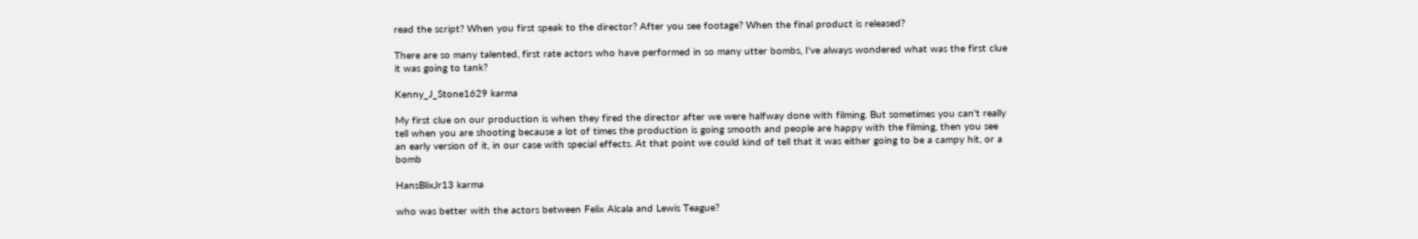read the script? When you first speak to the director? After you see footage? When the final product is released?

There are so many talented, first rate actors who have performed in so many utter bombs, I've always wondered what was the first clue it was going to tank?

Kenny_J_Stone1629 karma

My first clue on our production is when they fired the director after we were halfway done with filming. But sometimes you can't really tell when you are shooting because a lot of times the production is going smooth and people are happy with the filming, then you see an early version of it, in our case with special effects. At that point we could kind of tell that it was either going to be a campy hit, or a bomb

HansBlixJr13 karma

who was better with the actors between Felix Alcala and Lewis Teague?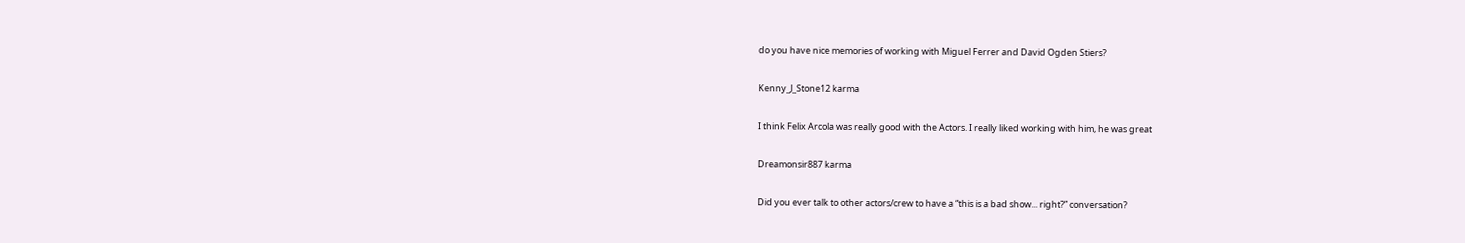do you have nice memories of working with Miguel Ferrer and David Ogden Stiers?

Kenny_J_Stone12 karma

I think Felix Arcola was really good with the Actors. I really liked working with him, he was great

Dreamonsir887 karma

Did you ever talk to other actors/crew to have a “this is a bad show... right?” conversation?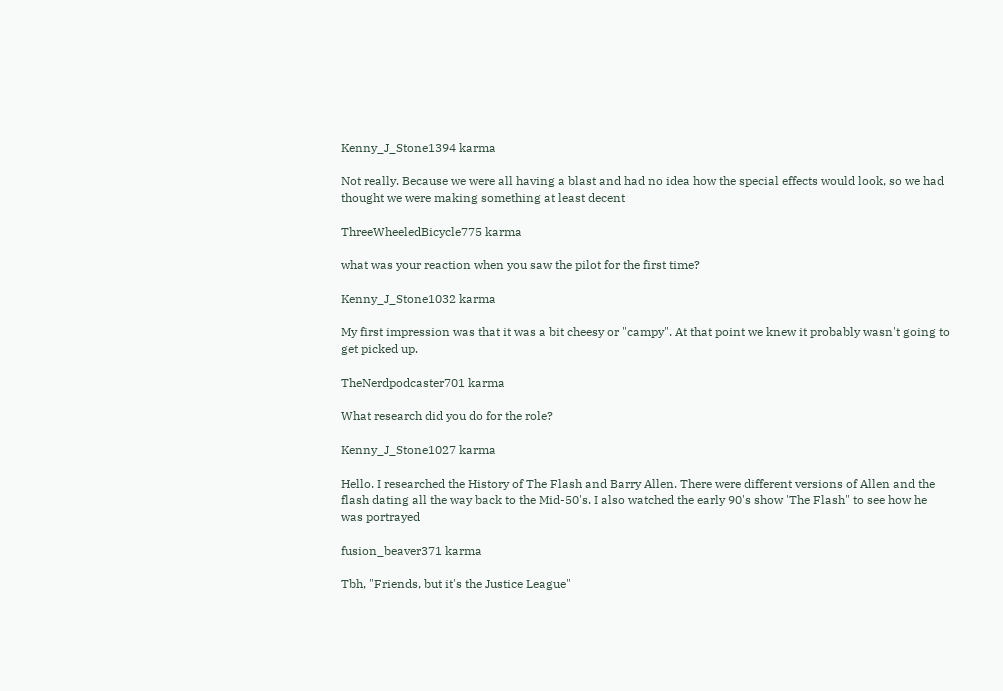Kenny_J_Stone1394 karma

Not really. Because we were all having a blast and had no idea how the special effects would look, so we had thought we were making something at least decent

ThreeWheeledBicycle775 karma

what was your reaction when you saw the pilot for the first time?

Kenny_J_Stone1032 karma

My first impression was that it was a bit cheesy or "campy". At that point we knew it probably wasn't going to get picked up.

TheNerdpodcaster701 karma

What research did you do for the role?

Kenny_J_Stone1027 karma

Hello. I researched the History of The Flash and Barry Allen. There were different versions of Allen and the flash dating all the way back to the Mid-50's. I also watched the early 90's show 'The Flash" to see how he was portrayed

fusion_beaver371 karma

Tbh, "Friends, but it's the Justice League"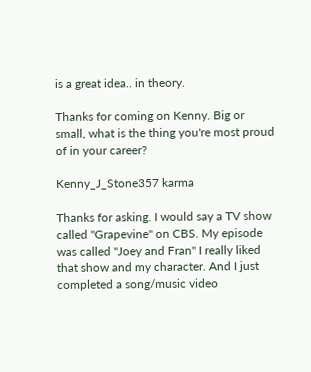is a great idea.. in theory.

Thanks for coming on Kenny. Big or small, what is the thing you're most proud of in your career?

Kenny_J_Stone357 karma

Thanks for asking. I would say a TV show called "Grapevine" on CBS. My episode was called "Joey and Fran" I really liked that show and my character. And I just completed a song/music video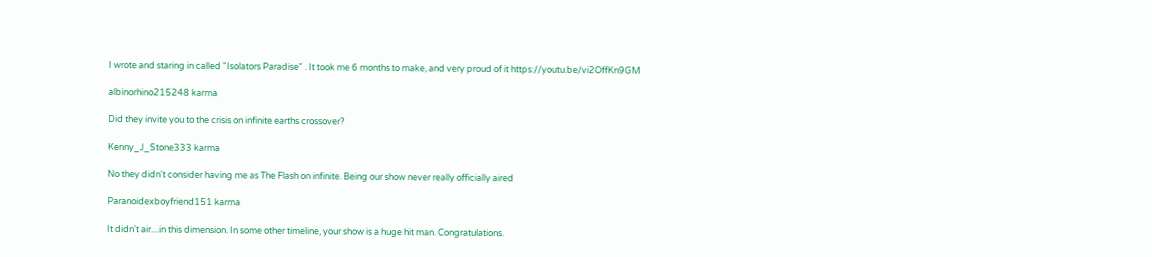I wrote and staring in called "Isolators Paradise" . It took me 6 months to make, and very proud of it https://youtu.be/vi2OffKn9GM

albinorhino215248 karma

Did they invite you to the crisis on infinite earths crossover?

Kenny_J_Stone333 karma

No they didn't consider having me as The Flash on infinite. Being our show never really officially aired

Paranoidexboyfriend151 karma

It didn't air....in this dimension. In some other timeline, your show is a huge hit man. Congratulations.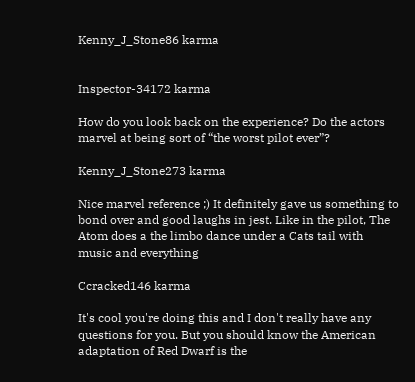Kenny_J_Stone86 karma


Inspector-34172 karma

How do you look back on the experience? Do the actors marvel at being sort of “the worst pilot ever”?

Kenny_J_Stone273 karma

Nice marvel reference ;) It definitely gave us something to bond over and good laughs in jest. Like in the pilot, The Atom does a the limbo dance under a Cats tail with music and everything

Ccracked146 karma

It's cool you're doing this and I don't really have any questions for you. But you should know the American adaptation of Red Dwarf is the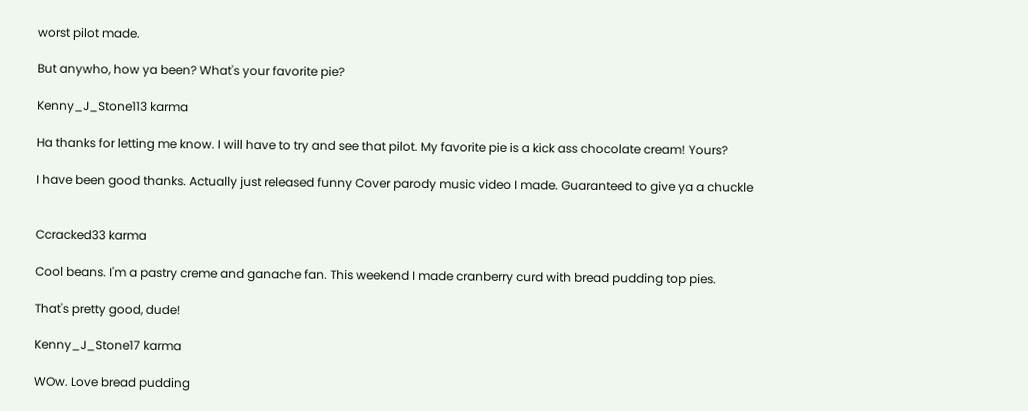worst pilot made.

But anywho, how ya been? What's your favorite pie?

Kenny_J_Stone113 karma

Ha thanks for letting me know. I will have to try and see that pilot. My favorite pie is a kick ass chocolate cream! Yours?

I have been good thanks. Actually just released funny Cover parody music video I made. Guaranteed to give ya a chuckle


Ccracked33 karma

Cool beans. I'm a pastry creme and ganache fan. This weekend I made cranberry curd with bread pudding top pies.

That's pretty good, dude!

Kenny_J_Stone17 karma

WOw. Love bread pudding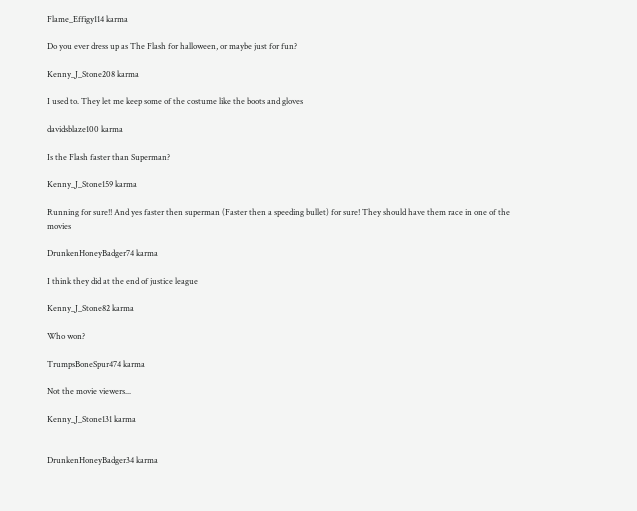Flame_Effigy114 karma

Do you ever dress up as The Flash for halloween, or maybe just for fun?

Kenny_J_Stone208 karma

I used to. They let me keep some of the costume like the boots and gloves

davidsblaze100 karma

Is the Flash faster than Superman?

Kenny_J_Stone159 karma

Running for sure!! And yes faster then superman (Faster then a speeding bullet) for sure! They should have them race in one of the movies

DrunkenHoneyBadger74 karma

I think they did at the end of justice league

Kenny_J_Stone82 karma

Who won?

TrumpsBoneSpur474 karma

Not the movie viewers...

Kenny_J_Stone131 karma


DrunkenHoneyBadger34 karma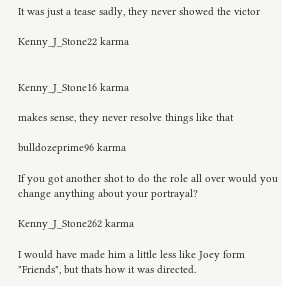It was just a tease sadly, they never showed the victor

Kenny_J_Stone22 karma


Kenny_J_Stone16 karma

makes sense, they never resolve things like that

bulldozeprime96 karma

If you got another shot to do the role all over would you change anything about your portrayal?

Kenny_J_Stone262 karma

I would have made him a little less like Joey form "Friends", but thats how it was directed.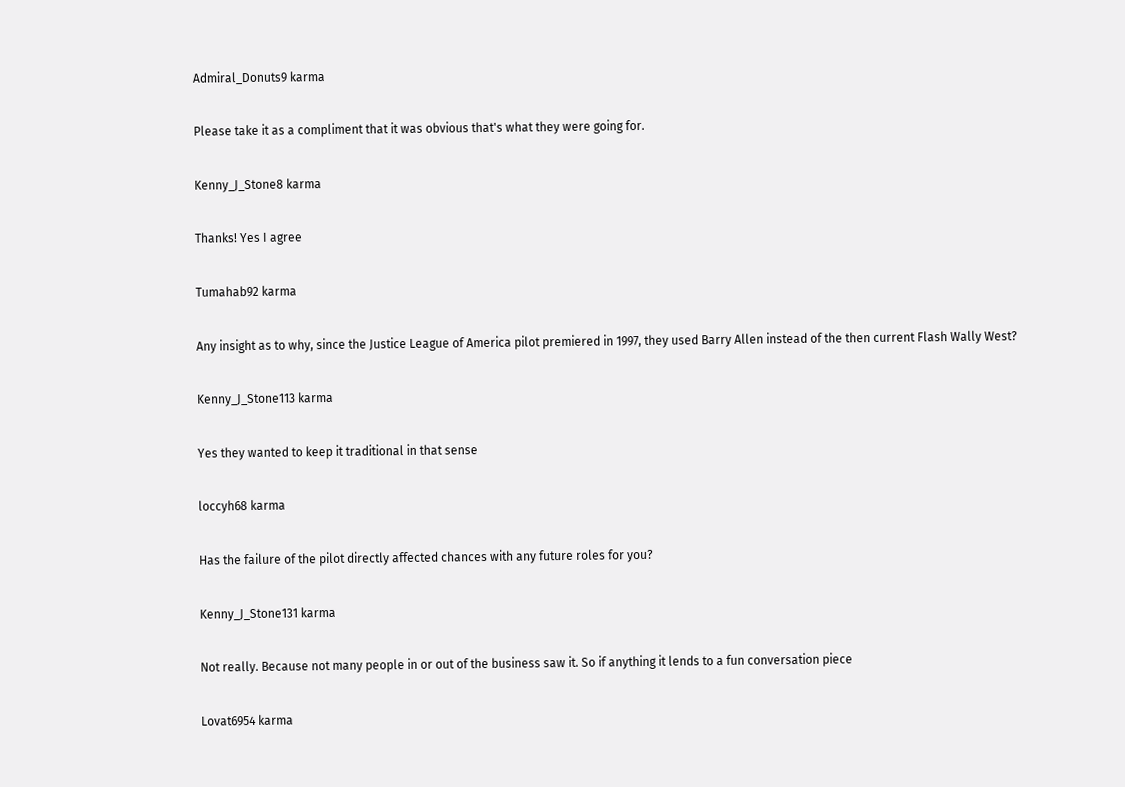Admiral_Donuts9 karma

Please take it as a compliment that it was obvious that's what they were going for.

Kenny_J_Stone8 karma

Thanks! Yes I agree

Tumahab92 karma

Any insight as to why, since the Justice League of America pilot premiered in 1997, they used Barry Allen instead of the then current Flash Wally West?

Kenny_J_Stone113 karma

Yes they wanted to keep it traditional in that sense

loccyh68 karma

Has the failure of the pilot directly affected chances with any future roles for you?

Kenny_J_Stone131 karma

Not really. Because not many people in or out of the business saw it. So if anything it lends to a fun conversation piece

Lovat6954 karma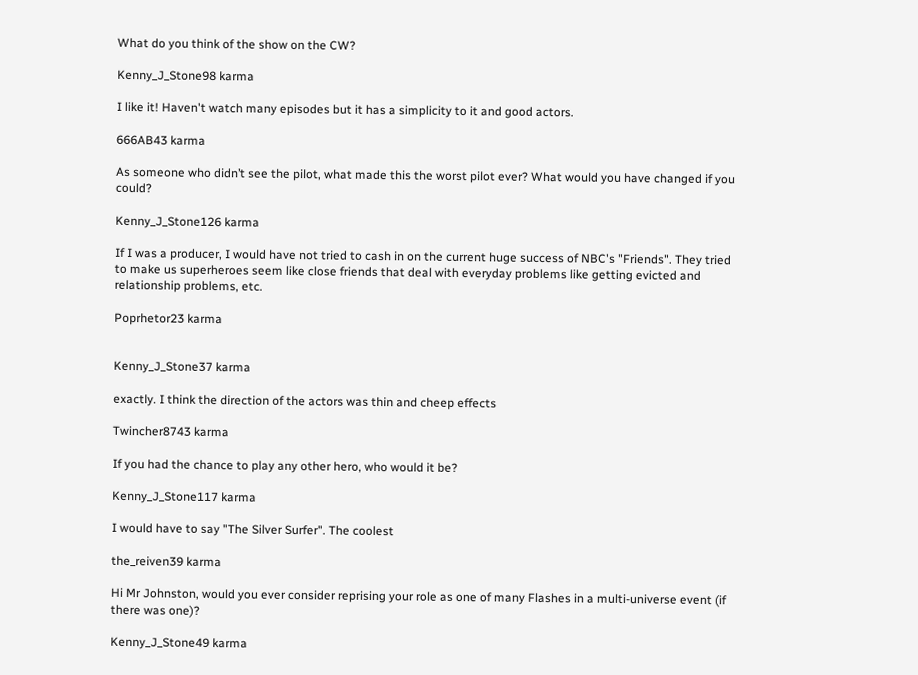What do you think of the show on the CW?

Kenny_J_Stone98 karma

I like it! Haven't watch many episodes but it has a simplicity to it and good actors.

666AB43 karma

As someone who didn’t see the pilot, what made this the worst pilot ever? What would you have changed if you could?

Kenny_J_Stone126 karma

If I was a producer, I would have not tried to cash in on the current huge success of NBC's "Friends". They tried to make us superheroes seem like close friends that deal with everyday problems like getting evicted and relationship problems, etc.

Poprhetor23 karma


Kenny_J_Stone37 karma

exactly. I think the direction of the actors was thin and cheep effects

Twincher8743 karma

If you had the chance to play any other hero, who would it be?

Kenny_J_Stone117 karma

I would have to say "The Silver Surfer". The coolest

the_reiven39 karma

Hi Mr Johnston, would you ever consider reprising your role as one of many Flashes in a multi-universe event (if there was one)?

Kenny_J_Stone49 karma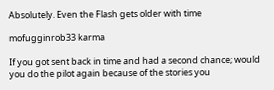Absolutely. Even the Flash gets older with time

mofugginrob33 karma

If you got sent back in time and had a second chance; would you do the pilot again because of the stories you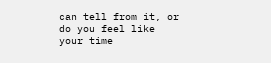can tell from it, or do you feel like your time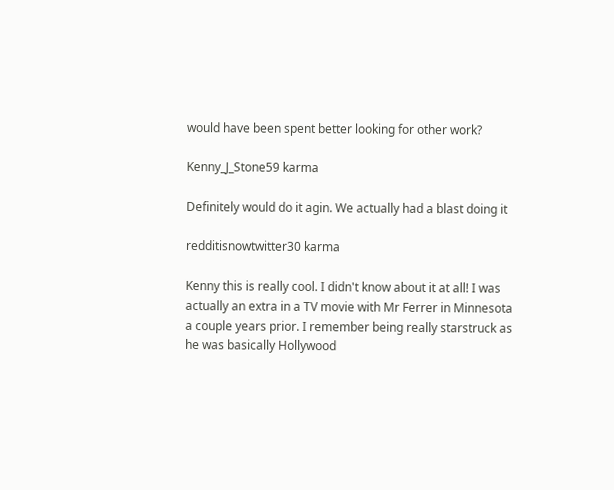would have been spent better looking for other work?

Kenny_J_Stone59 karma

Definitely would do it agin. We actually had a blast doing it

redditisnowtwitter30 karma

Kenny this is really cool. I didn't know about it at all! I was actually an extra in a TV movie with Mr Ferrer in Minnesota a couple years prior. I remember being really starstruck as he was basically Hollywood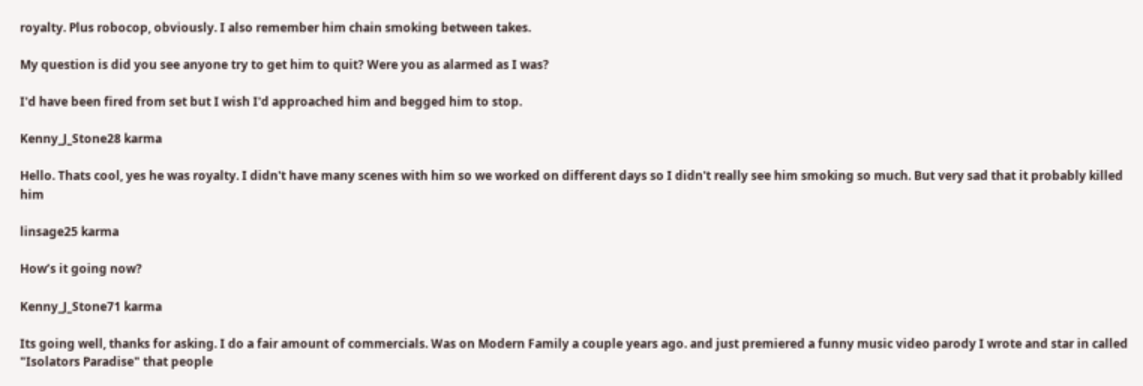royalty. Plus robocop, obviously. I also remember him chain smoking between takes.

My question is did you see anyone try to get him to quit? Were you as alarmed as I was?

I'd have been fired from set but I wish I'd approached him and begged him to stop.

Kenny_J_Stone28 karma

Hello. Thats cool, yes he was royalty. I didn't have many scenes with him so we worked on different days so I didn't really see him smoking so much. But very sad that it probably killed him

linsage25 karma

How’s it going now?

Kenny_J_Stone71 karma

Its going well, thanks for asking. I do a fair amount of commercials. Was on Modern Family a couple years ago. and just premiered a funny music video parody I wrote and star in called "Isolators Paradise" that people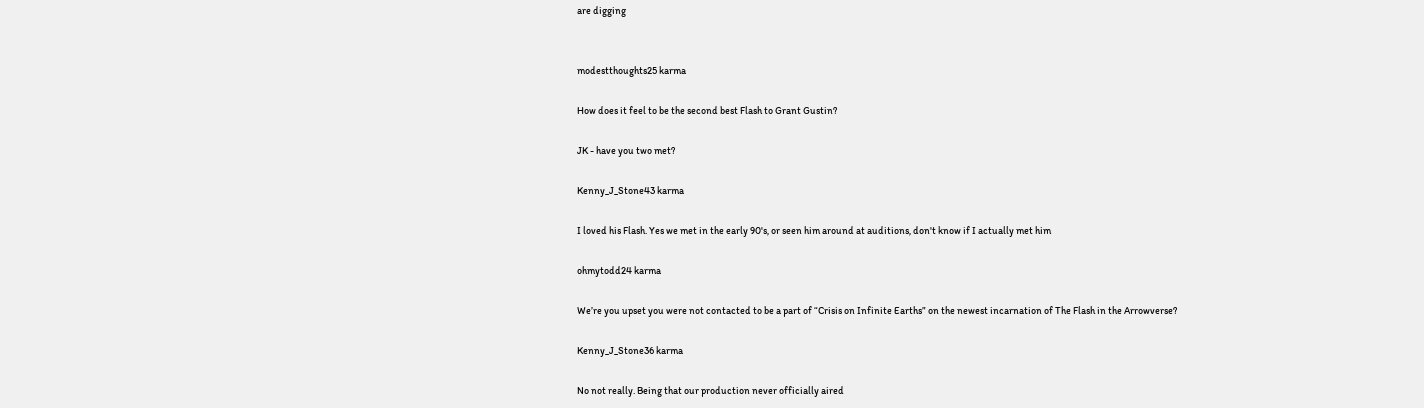are digging


modestthoughts25 karma

How does it feel to be the second best Flash to Grant Gustin?

JK - have you two met?

Kenny_J_Stone43 karma

I loved his Flash. Yes we met in the early 90's, or seen him around at auditions, don't know if I actually met him

ohmytodd24 karma

We’re you upset you were not contacted to be a part of “Crisis on Infinite Earths” on the newest incarnation of The Flash in the Arrowverse?

Kenny_J_Stone36 karma

No not really. Being that our production never officially aired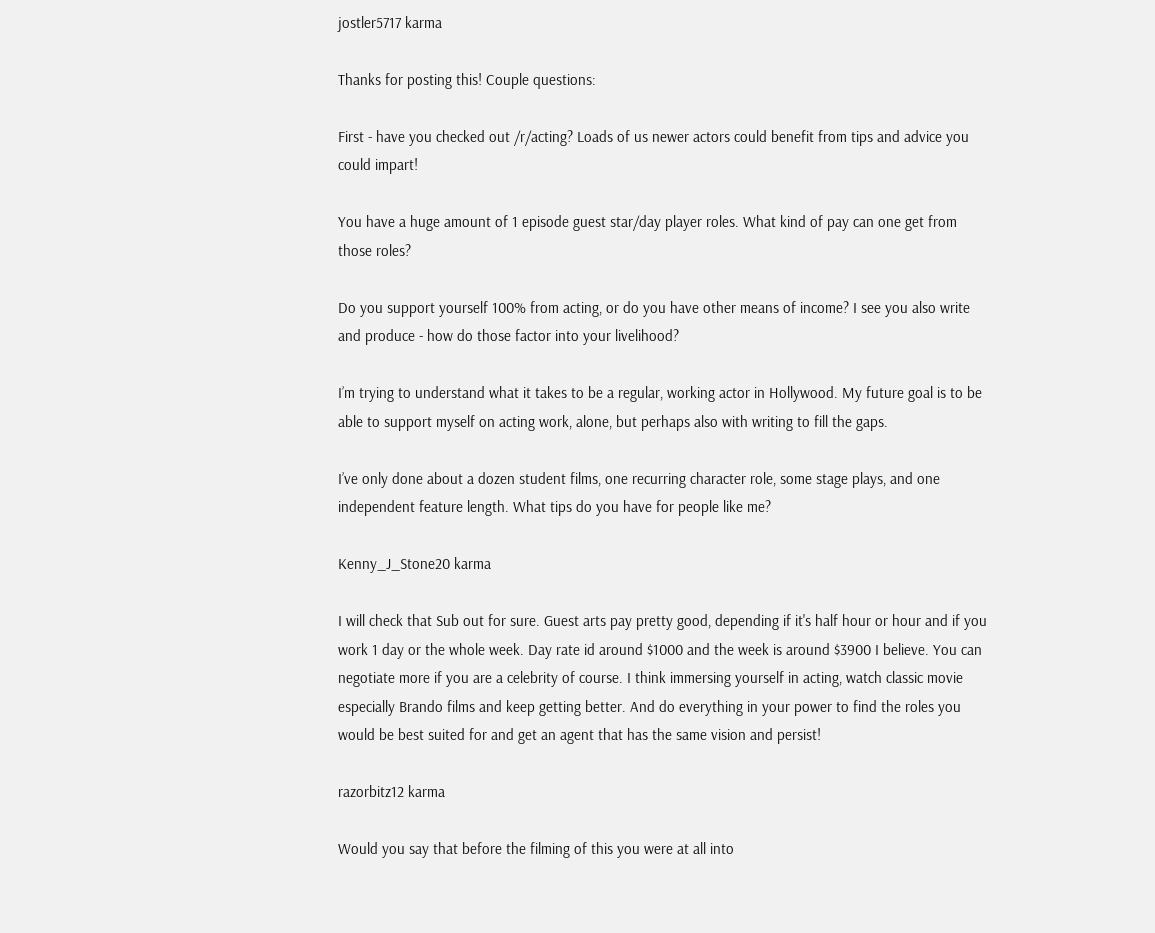jostler5717 karma

Thanks for posting this! Couple questions:

First - have you checked out /r/acting? Loads of us newer actors could benefit from tips and advice you could impart!

You have a huge amount of 1 episode guest star/day player roles. What kind of pay can one get from those roles?

Do you support yourself 100% from acting, or do you have other means of income? I see you also write and produce - how do those factor into your livelihood?

I’m trying to understand what it takes to be a regular, working actor in Hollywood. My future goal is to be able to support myself on acting work, alone, but perhaps also with writing to fill the gaps.

I’ve only done about a dozen student films, one recurring character role, some stage plays, and one independent feature length. What tips do you have for people like me?

Kenny_J_Stone20 karma

I will check that Sub out for sure. Guest arts pay pretty good, depending if it's half hour or hour and if you work 1 day or the whole week. Day rate id around $1000 and the week is around $3900 I believe. You can negotiate more if you are a celebrity of course. I think immersing yourself in acting, watch classic movie especially Brando films and keep getting better. And do everything in your power to find the roles you would be best suited for and get an agent that has the same vision and persist!

razorbitz12 karma

Would you say that before the filming of this you were at all into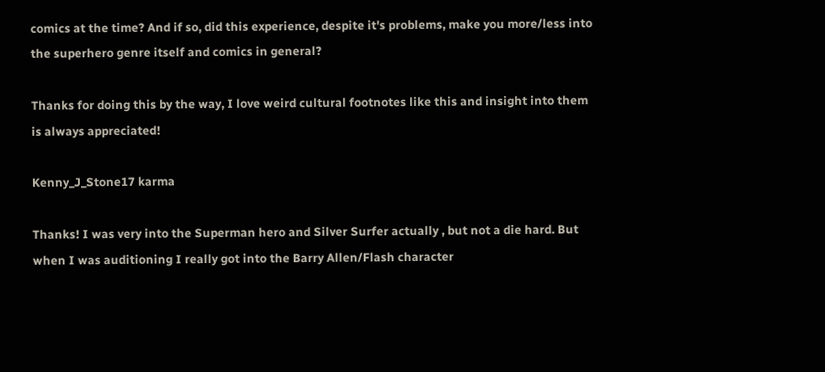comics at the time? And if so, did this experience, despite it's problems, make you more/less into the superhero genre itself and comics in general?

Thanks for doing this by the way, I love weird cultural footnotes like this and insight into them is always appreciated!

Kenny_J_Stone17 karma

Thanks! I was very into the Superman hero and Silver Surfer actually , but not a die hard. But when I was auditioning I really got into the Barry Allen/Flash character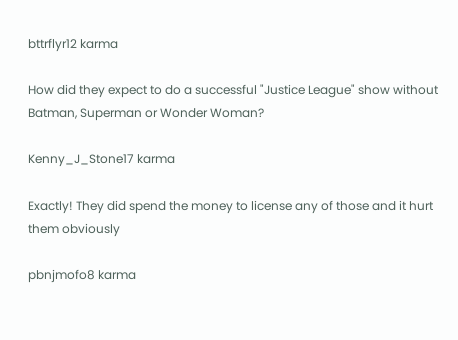bttrflyr12 karma

How did they expect to do a successful "Justice League" show without Batman, Superman or Wonder Woman?

Kenny_J_Stone17 karma

Exactly! They did spend the money to license any of those and it hurt them obviously

pbnjmofo8 karma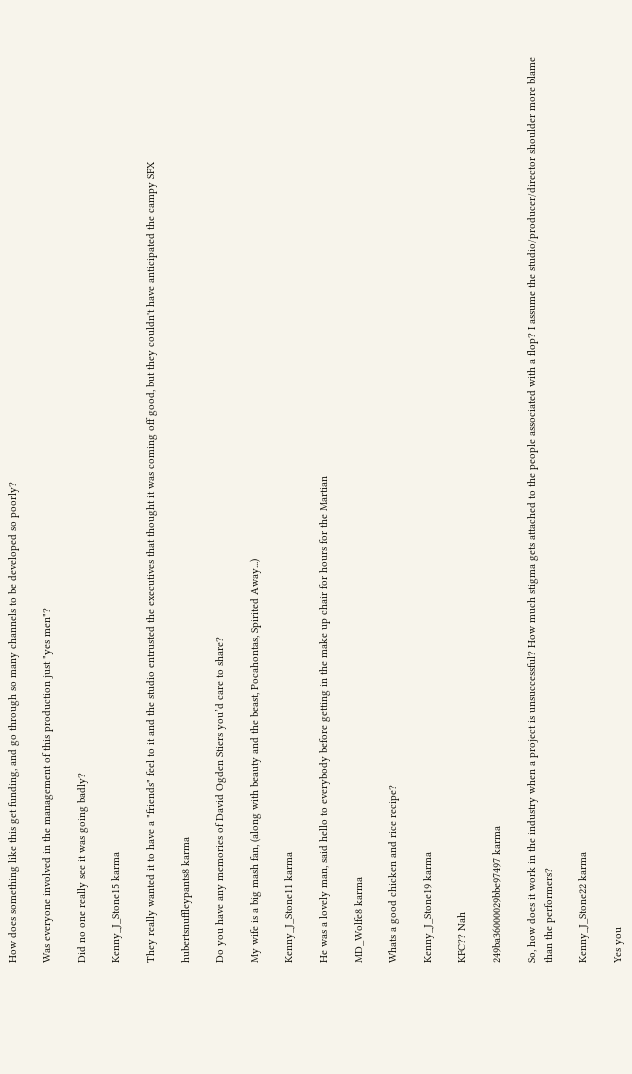How does something like this get funding, and go through so many channels to be developed so poorly?

Was everyone involved in the management of this production just "yes men"?

Did no one really see it was going badly?

Kenny_J_Stone15 karma

They really wanted it to have a "friends" feel to it and the studio entrusted the executives that thought it was coming off good, but they couldn't have anticipated the campy SFX

hubertsnuffleypants8 karma

Do you have any memories of David Ogden Stiers you’d care to share?

My wife is a big mash fan, (along with beauty and the beast, Pocahontas, Spirited Away...)

Kenny_J_Stone11 karma

He was a lovely man, said hello to everybody before getting in the make up chair for hours for the Martian

MD_Wolfe8 karma

Whats a good chicken and rice recipe?

Kenny_J_Stone19 karma

KFC?? Nah

249ba36000029bbe97497 karma

So, how does it work in the industry when a project is unsuccessful? How much stigma gets attached to the people associated with a flop? I assume the studio/producer/director shoulder more blame than the performers?

Kenny_J_Stone22 karma

Yes you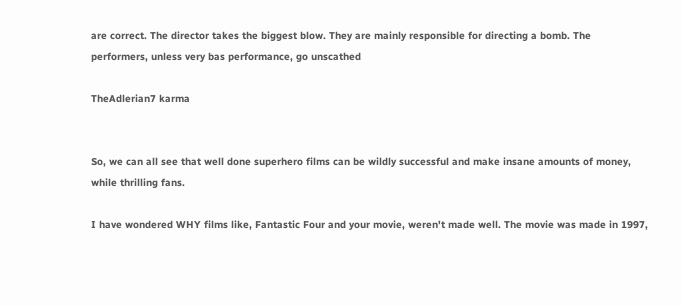are correct. The director takes the biggest blow. They are mainly responsible for directing a bomb. The performers, unless very bas performance, go unscathed

TheAdlerian7 karma


So, we can all see that well done superhero films can be wildly successful and make insane amounts of money, while thrilling fans.

I have wondered WHY films like, Fantastic Four and your movie, weren't made well. The movie was made in 1997,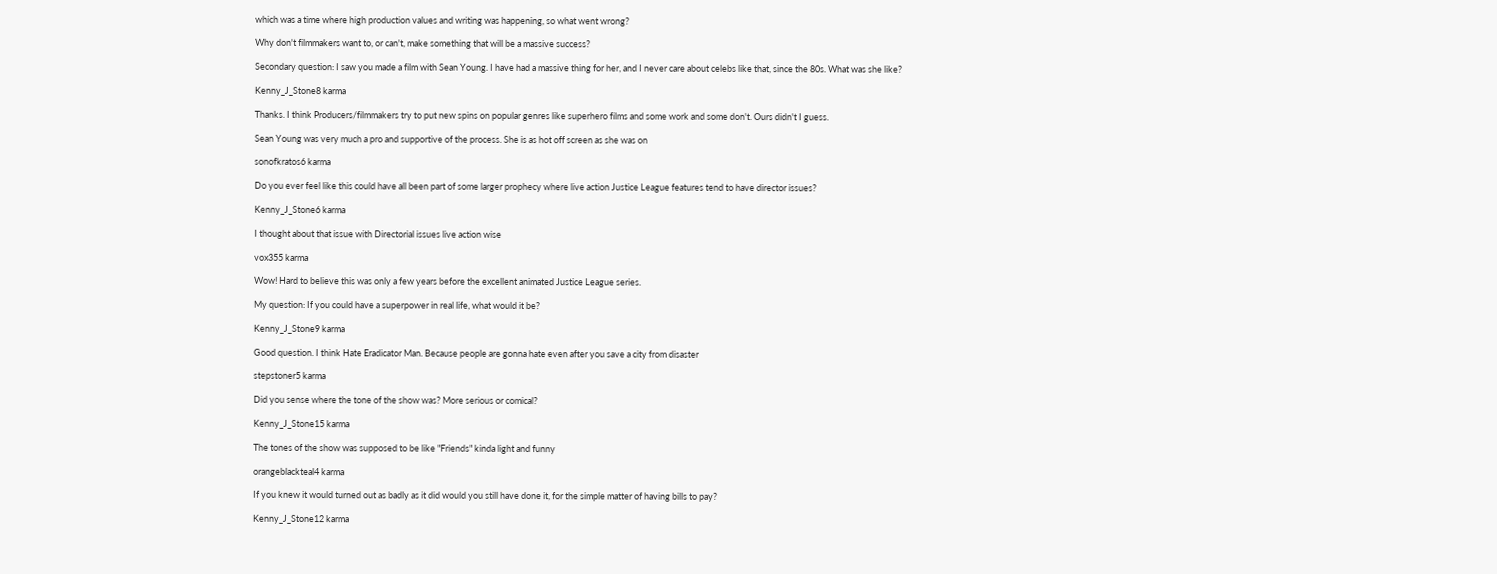which was a time where high production values and writing was happening, so what went wrong?

Why don't filmmakers want to, or can't, make something that will be a massive success?

Secondary question: I saw you made a film with Sean Young. I have had a massive thing for her, and I never care about celebs like that, since the 80s. What was she like?

Kenny_J_Stone8 karma

Thanks. I think Producers/filmmakers try to put new spins on popular genres like superhero films and some work and some don't. Ours didn't I guess.

Sean Young was very much a pro and supportive of the process. She is as hot off screen as she was on

sonofkratos6 karma

Do you ever feel like this could have all been part of some larger prophecy where live action Justice League features tend to have director issues?

Kenny_J_Stone6 karma

I thought about that issue with Directorial issues live action wise

vox355 karma

Wow! Hard to believe this was only a few years before the excellent animated Justice League series.

My question: If you could have a superpower in real life, what would it be?

Kenny_J_Stone9 karma

Good question. I think Hate Eradicator Man. Because people are gonna hate even after you save a city from disaster

stepstoner5 karma

Did you sense where the tone of the show was? More serious or comical?

Kenny_J_Stone15 karma

The tones of the show was supposed to be like "Friends" kinda light and funny

orangeblackteal4 karma

If you knew it would turned out as badly as it did would you still have done it, for the simple matter of having bills to pay?

Kenny_J_Stone12 karma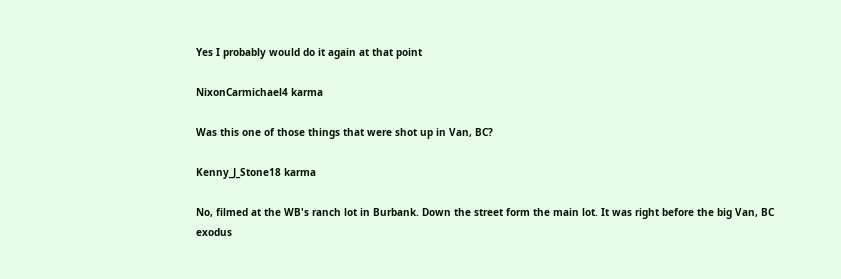Yes I probably would do it again at that point

NixonCarmichael4 karma

Was this one of those things that were shot up in Van, BC?

Kenny_J_Stone18 karma

No, filmed at the WB's ranch lot in Burbank. Down the street form the main lot. It was right before the big Van, BC exodus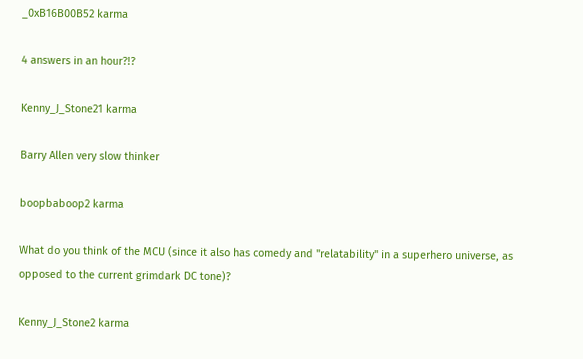_0xB16B00B52 karma

4 answers in an hour?!?

Kenny_J_Stone21 karma

Barry Allen very slow thinker

boopbaboop2 karma

What do you think of the MCU (since it also has comedy and "relatability" in a superhero universe, as opposed to the current grimdark DC tone)?

Kenny_J_Stone2 karma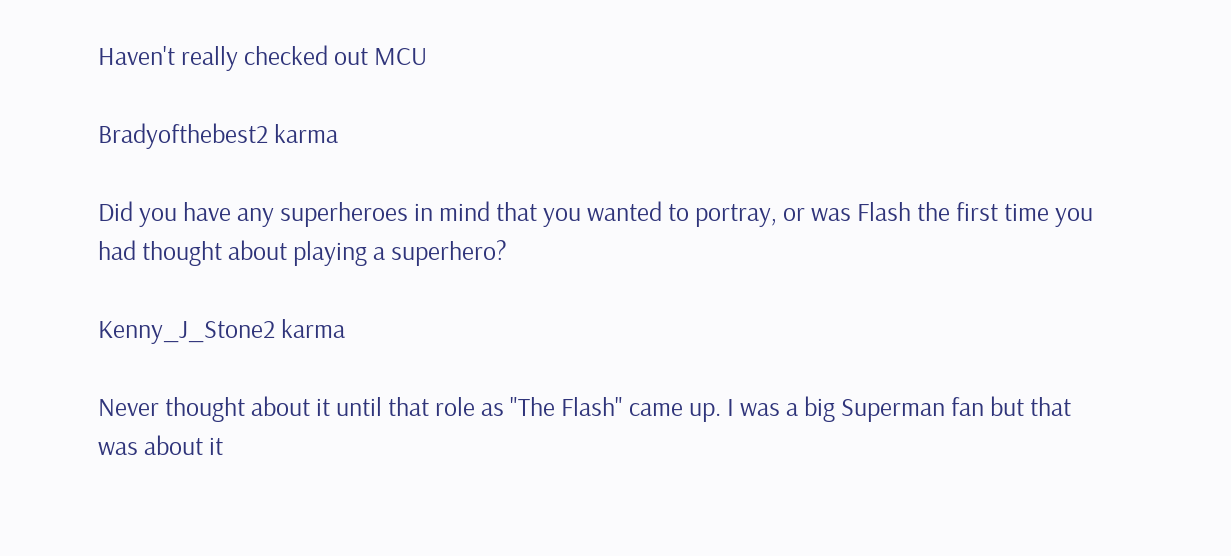Haven't really checked out MCU

Bradyofthebest2 karma

Did you have any superheroes in mind that you wanted to portray, or was Flash the first time you had thought about playing a superhero?

Kenny_J_Stone2 karma

Never thought about it until that role as "The Flash" came up. I was a big Superman fan but that was about it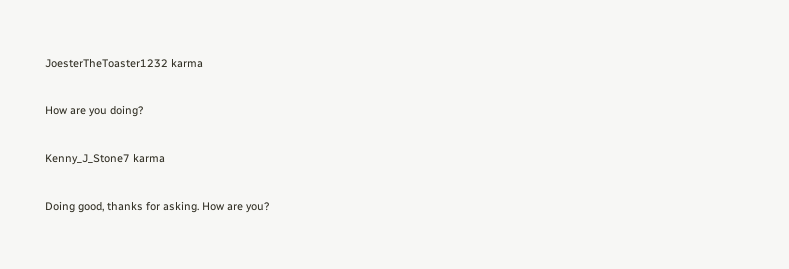JoesterTheToaster1232 karma

How are you doing?

Kenny_J_Stone7 karma

Doing good, thanks for asking. How are you?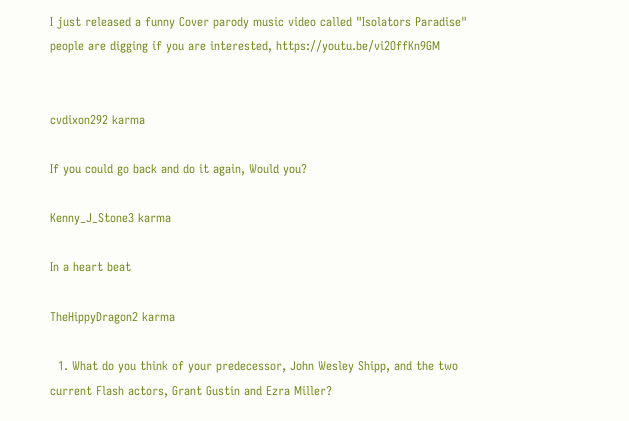I just released a funny Cover parody music video called "Isolators Paradise" people are digging if you are interested, https://youtu.be/vi2OffKn9GM


cvdixon292 karma

If you could go back and do it again, Would you?

Kenny_J_Stone3 karma

In a heart beat

TheHippyDragon2 karma

  1. What do you think of your predecessor, John Wesley Shipp, and the two current Flash actors, Grant Gustin and Ezra Miller?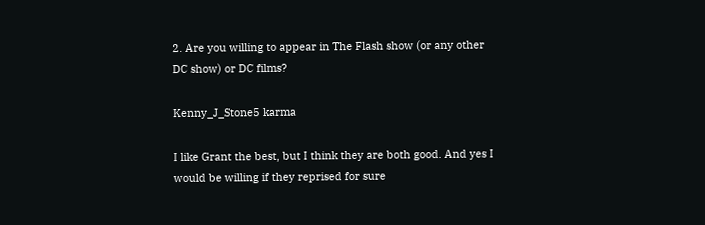2. Are you willing to appear in The Flash show (or any other DC show) or DC films?

Kenny_J_Stone5 karma

I like Grant the best, but I think they are both good. And yes I would be willing if they reprised for sure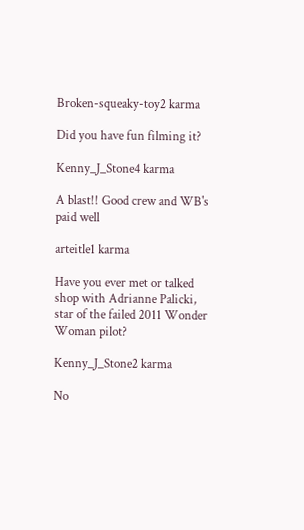Broken-squeaky-toy2 karma

Did you have fun filming it?

Kenny_J_Stone4 karma

A blast!! Good crew and WB's paid well

arteitle1 karma

Have you ever met or talked shop with Adrianne Palicki, star of the failed 2011 Wonder Woman pilot?

Kenny_J_Stone2 karma

No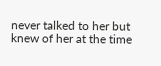never talked to her but knew of her at the time